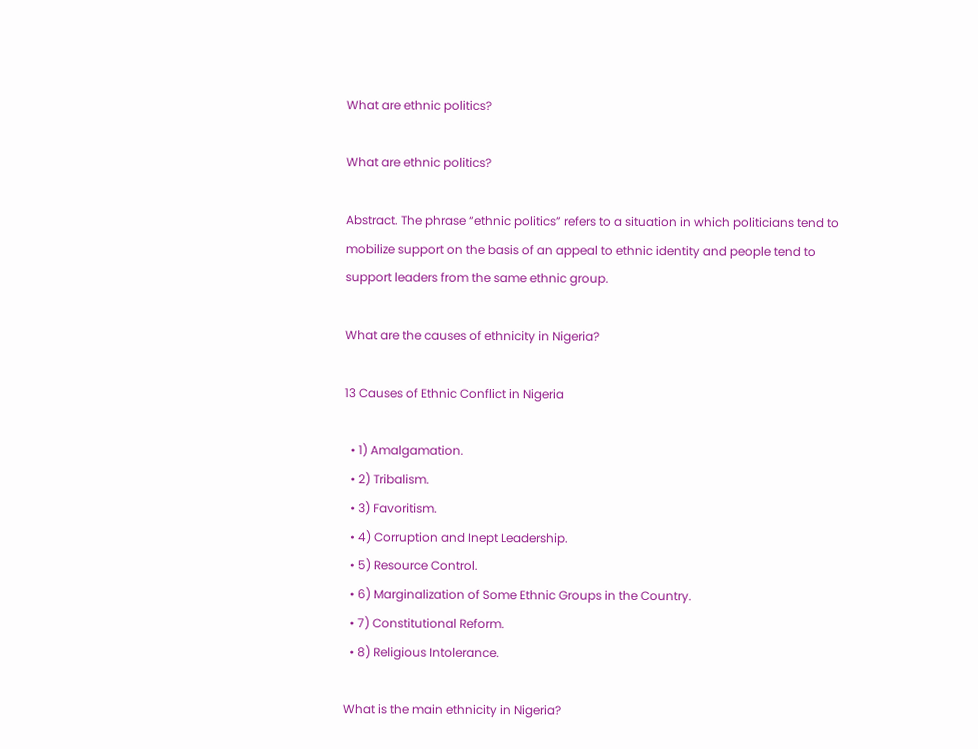What are ethnic politics?

What are ethnic politics?

Abstract. The phrase “ethnic politics” refers to a situation in which politicians tend to mobilize support on the basis of an appeal to ethnic identity and people tend to support leaders from the same ethnic group.

What are the causes of ethnicity in Nigeria?

13 Causes of Ethnic Conflict in Nigeria

  • 1) Amalgamation.
  • 2) Tribalism.
  • 3) Favoritism.
  • 4) Corruption and Inept Leadership.
  • 5) Resource Control.
  • 6) Marginalization of Some Ethnic Groups in the Country.
  • 7) Constitutional Reform.
  • 8) Religious Intolerance.

What is the main ethnicity in Nigeria?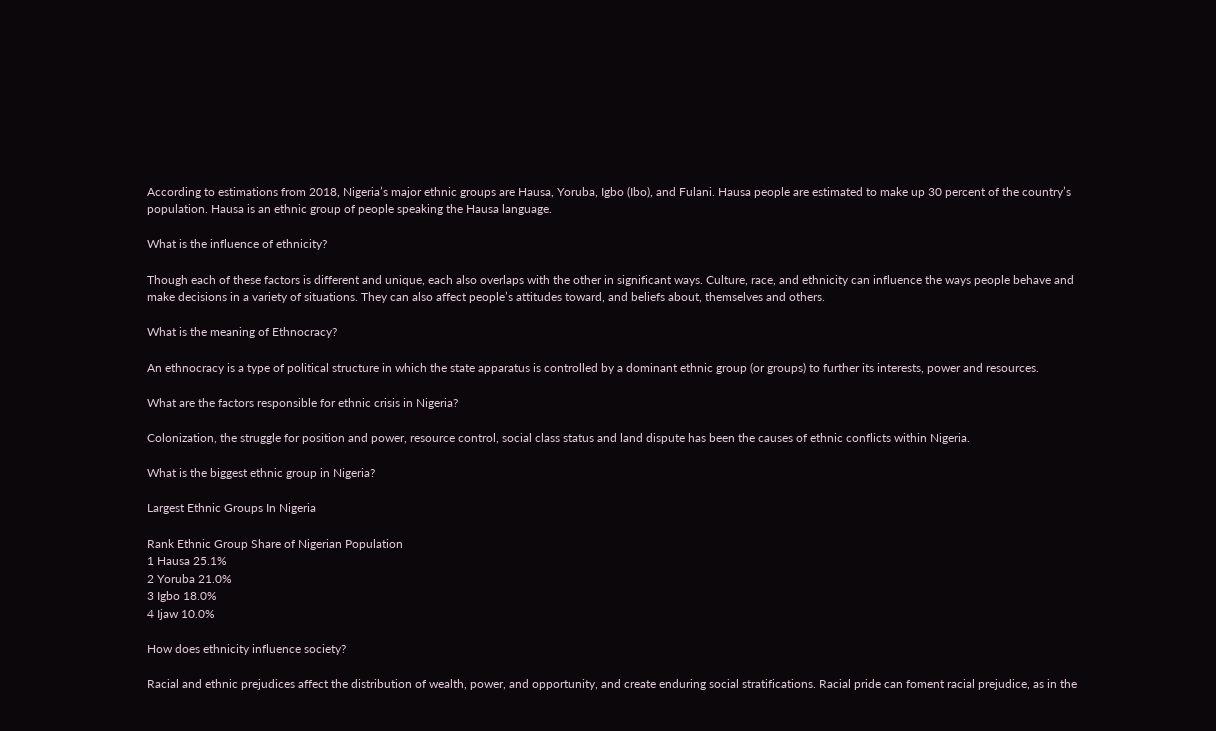According to estimations from 2018, Nigeria’s major ethnic groups are Hausa, Yoruba, Igbo (Ibo), and Fulani. Hausa people are estimated to make up 30 percent of the country’s population. Hausa is an ethnic group of people speaking the Hausa language.

What is the influence of ethnicity?

Though each of these factors is different and unique, each also overlaps with the other in significant ways. Culture, race, and ethnicity can influence the ways people behave and make decisions in a variety of situations. They can also affect people’s attitudes toward, and beliefs about, themselves and others.

What is the meaning of Ethnocracy?

An ethnocracy is a type of political structure in which the state apparatus is controlled by a dominant ethnic group (or groups) to further its interests, power and resources.

What are the factors responsible for ethnic crisis in Nigeria?

Colonization, the struggle for position and power, resource control, social class status and land dispute has been the causes of ethnic conflicts within Nigeria.

What is the biggest ethnic group in Nigeria?

Largest Ethnic Groups In Nigeria

Rank Ethnic Group Share of Nigerian Population
1 Hausa 25.1%
2 Yoruba 21.0%
3 Igbo 18.0%
4 Ijaw 10.0%

How does ethnicity influence society?

Racial and ethnic prejudices affect the distribution of wealth, power, and opportunity, and create enduring social stratifications. Racial pride can foment racial prejudice, as in the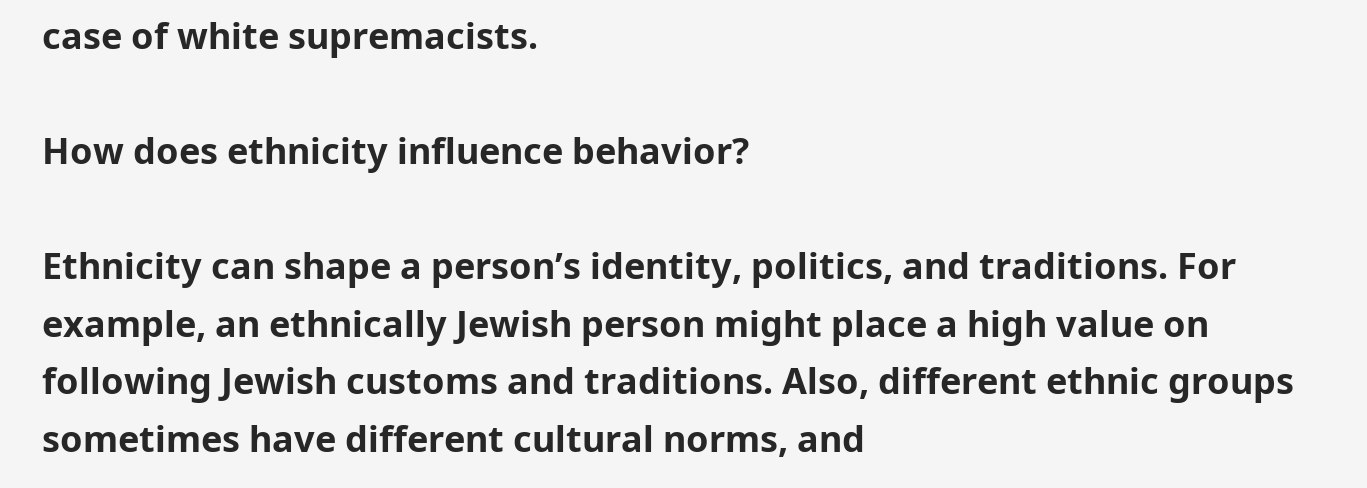case of white supremacists.

How does ethnicity influence behavior?

Ethnicity can shape a person’s identity, politics, and traditions. For example, an ethnically Jewish person might place a high value on following Jewish customs and traditions. Also, different ethnic groups sometimes have different cultural norms, and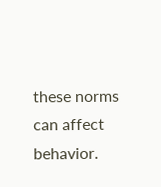these norms can affect behavior.